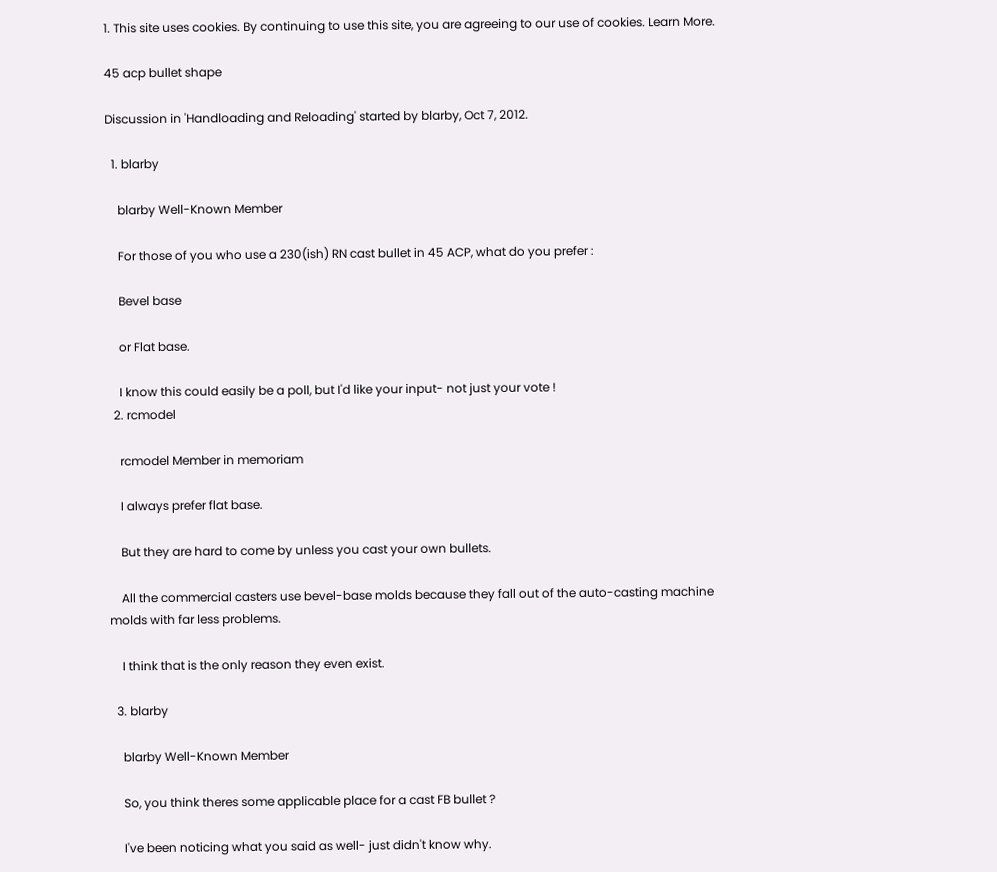1. This site uses cookies. By continuing to use this site, you are agreeing to our use of cookies. Learn More.

45 acp bullet shape

Discussion in 'Handloading and Reloading' started by blarby, Oct 7, 2012.

  1. blarby

    blarby Well-Known Member

    For those of you who use a 230(ish) RN cast bullet in 45 ACP, what do you prefer :

    Bevel base

    or Flat base.

    I know this could easily be a poll, but I'd like your input- not just your vote !
  2. rcmodel

    rcmodel Member in memoriam

    I always prefer flat base.

    But they are hard to come by unless you cast your own bullets.

    All the commercial casters use bevel-base molds because they fall out of the auto-casting machine molds with far less problems.

    I think that is the only reason they even exist.

  3. blarby

    blarby Well-Known Member

    So, you think theres some applicable place for a cast FB bullet ?

    I've been noticing what you said as well- just didn't know why.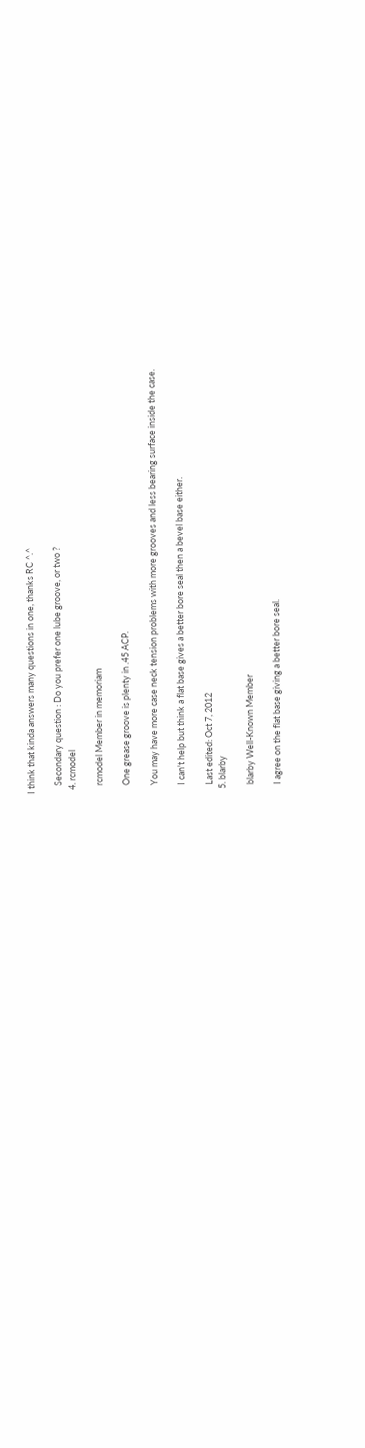I think that kinda answers many questions in one, thanks RC ^.^

    Secondary question : Do you prefer one lube groove, or two ?
  4. rcmodel

    rcmodel Member in memoriam

    One grease groove is plenty in .45 ACP.

    You may have more case neck tension problems with more grooves and less bearing surface inside the case.

    I can't help but think a flat base gives a better bore seal then a bevel base either.

    Last edited: Oct 7, 2012
  5. blarby

    blarby Well-Known Member

    I agree on the flat base giving a better bore seal.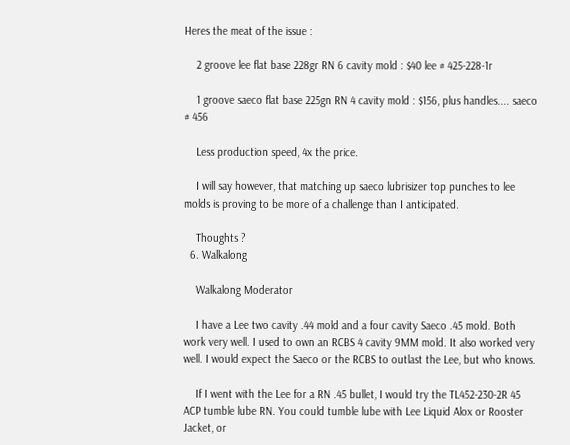Heres the meat of the issue :

    2 groove lee flat base 228gr RN 6 cavity mold : $40 lee # 425-228-1r

    1 groove saeco flat base 225gn RN 4 cavity mold : $156, plus handles.... saeco # 456

    Less production speed, 4x the price.

    I will say however, that matching up saeco lubrisizer top punches to lee molds is proving to be more of a challenge than I anticipated.

    Thoughts ?
  6. Walkalong

    Walkalong Moderator

    I have a Lee two cavity .44 mold and a four cavity Saeco .45 mold. Both work very well. I used to own an RCBS 4 cavity 9MM mold. It also worked very well. I would expect the Saeco or the RCBS to outlast the Lee, but who knows.

    If I went with the Lee for a RN .45 bullet, I would try the TL452-230-2R 45 ACP tumble lube RN. You could tumble lube with Lee Liquid Alox or Rooster Jacket, or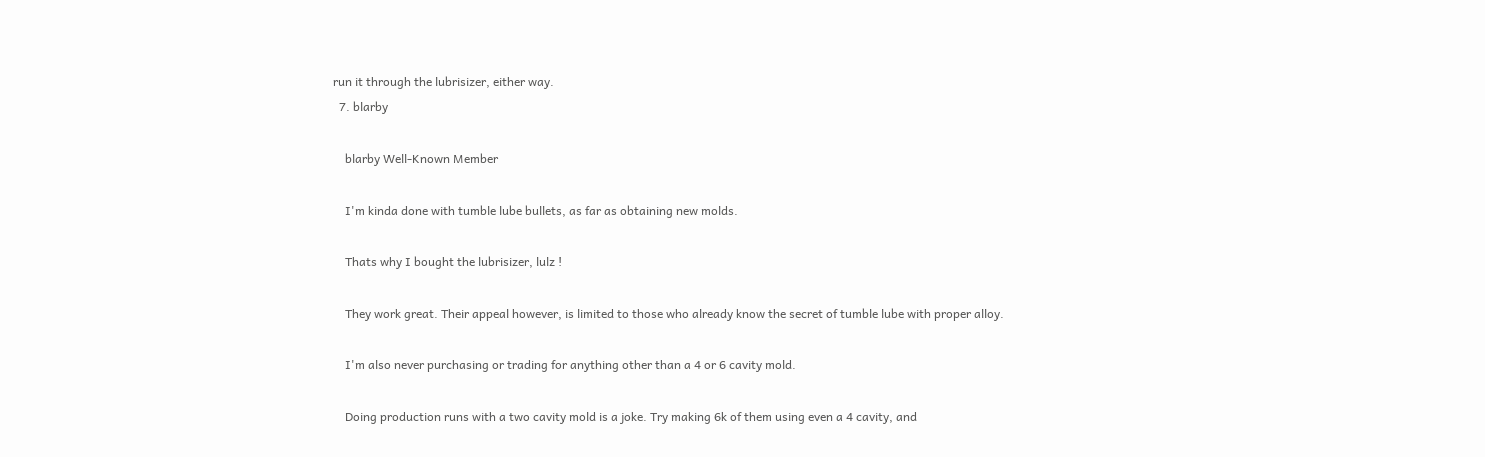run it through the lubrisizer, either way.
  7. blarby

    blarby Well-Known Member

    I'm kinda done with tumble lube bullets, as far as obtaining new molds.

    Thats why I bought the lubrisizer, lulz !

    They work great. Their appeal however, is limited to those who already know the secret of tumble lube with proper alloy.

    I'm also never purchasing or trading for anything other than a 4 or 6 cavity mold.

    Doing production runs with a two cavity mold is a joke. Try making 6k of them using even a 4 cavity, and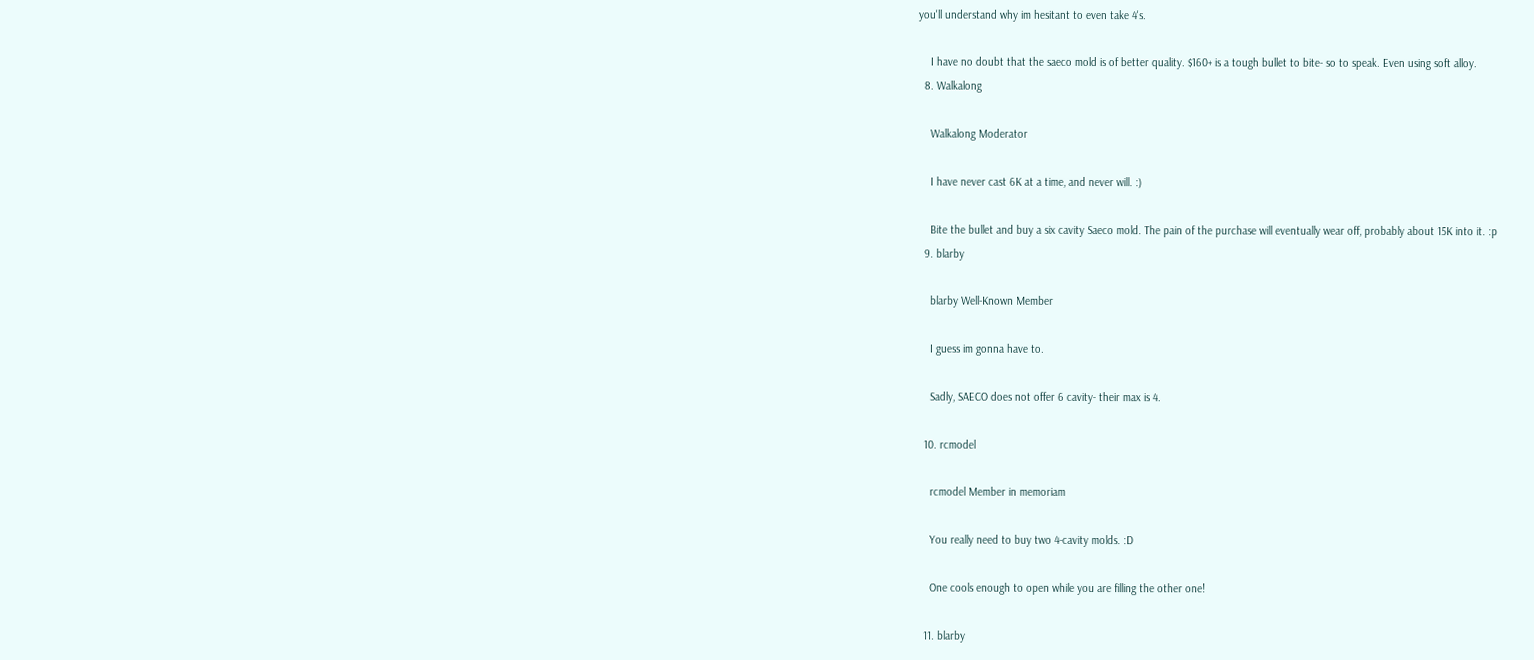you'll understand why im hesitant to even take 4's.

    I have no doubt that the saeco mold is of better quality. $160+ is a tough bullet to bite- so to speak. Even using soft alloy.
  8. Walkalong

    Walkalong Moderator

    I have never cast 6K at a time, and never will. :)

    Bite the bullet and buy a six cavity Saeco mold. The pain of the purchase will eventually wear off, probably about 15K into it. :p
  9. blarby

    blarby Well-Known Member

    I guess im gonna have to.

    Sadly, SAECO does not offer 6 cavity- their max is 4.

  10. rcmodel

    rcmodel Member in memoriam

    You really need to buy two 4-cavity molds. :D

    One cools enough to open while you are filling the other one!

  11. blarby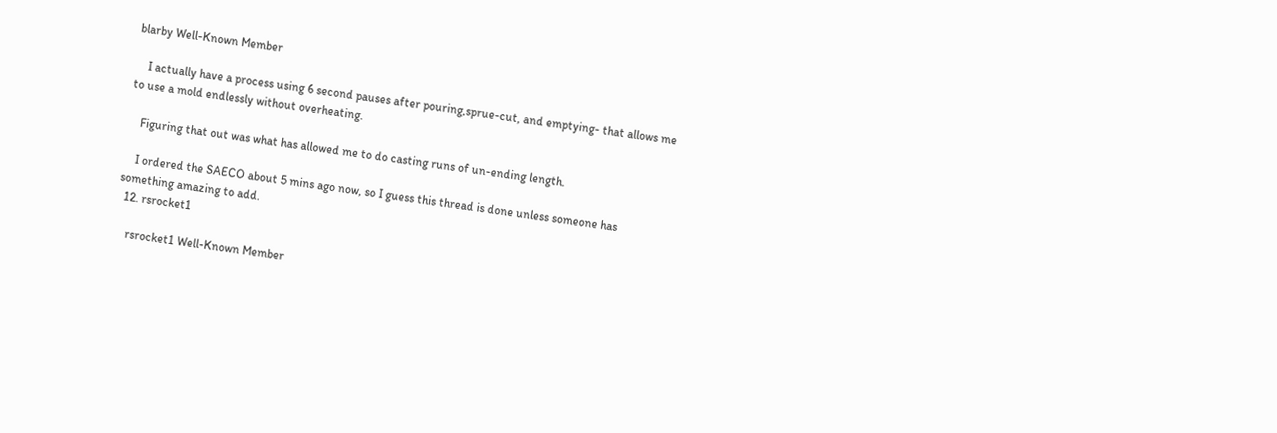blarby Well-Known Member

    I actually have a process using 6 second pauses after pouring,sprue-cut, and emptying- that allows me to use a mold endlessly without overheating.

    Figuring that out was what has allowed me to do casting runs of un-ending length.

    I ordered the SAECO about 5 mins ago now, so I guess this thread is done unless someone has something amazing to add.
  12. rsrocket1

    rsrocket1 Well-Known Member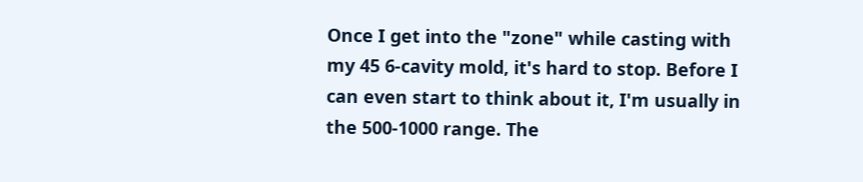Once I get into the "zone" while casting with my 45 6-cavity mold, it's hard to stop. Before I can even start to think about it, I'm usually in the 500-1000 range. The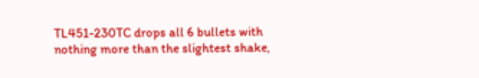TL451-230TC drops all 6 bullets with nothing more than the slightest shake,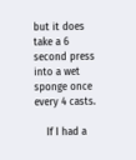but it does take a 6 second press into a wet sponge once every 4 casts.

    If I had a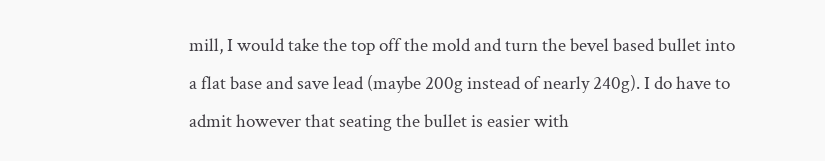mill, I would take the top off the mold and turn the bevel based bullet into a flat base and save lead (maybe 200g instead of nearly 240g). I do have to admit however that seating the bullet is easier with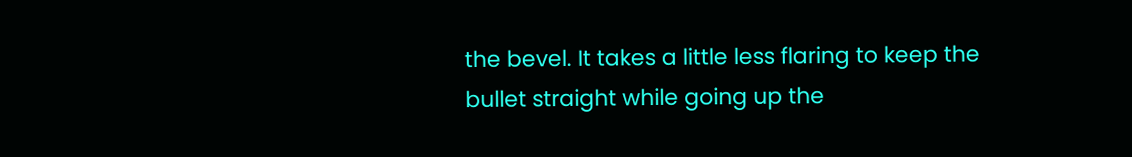the bevel. It takes a little less flaring to keep the bullet straight while going up the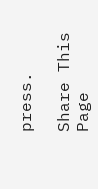press.

Share This Page